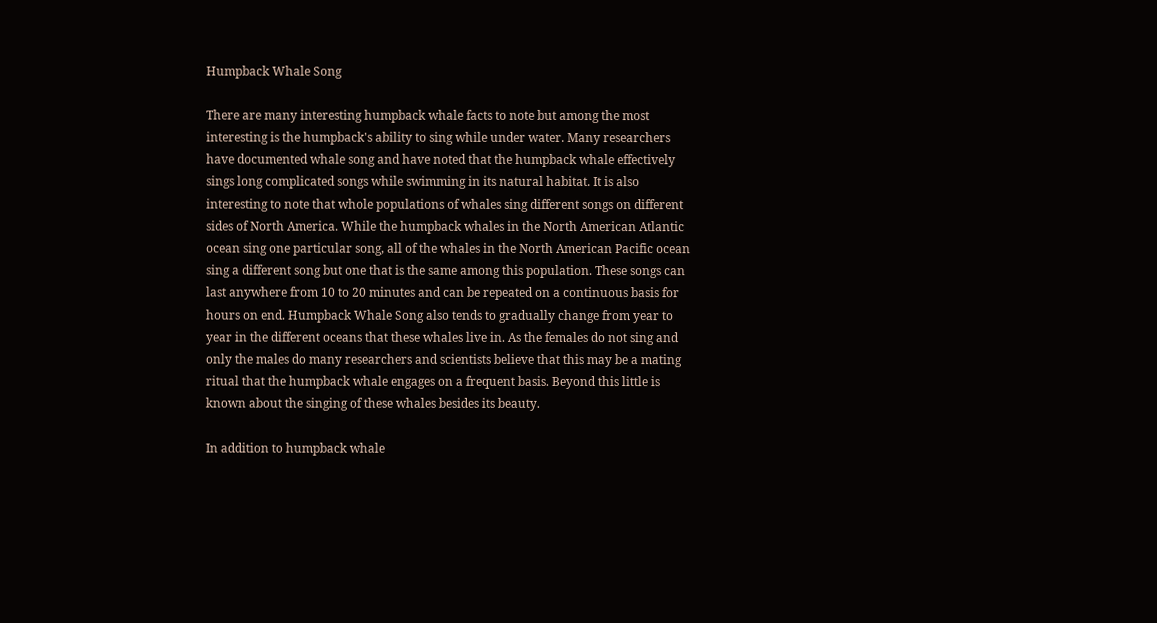Humpback Whale Song

There are many interesting humpback whale facts to note but among the most interesting is the humpback's ability to sing while under water. Many researchers have documented whale song and have noted that the humpback whale effectively sings long complicated songs while swimming in its natural habitat. It is also interesting to note that whole populations of whales sing different songs on different sides of North America. While the humpback whales in the North American Atlantic ocean sing one particular song, all of the whales in the North American Pacific ocean sing a different song but one that is the same among this population. These songs can last anywhere from 10 to 20 minutes and can be repeated on a continuous basis for hours on end. Humpback Whale Song also tends to gradually change from year to year in the different oceans that these whales live in. As the females do not sing and only the males do many researchers and scientists believe that this may be a mating ritual that the humpback whale engages on a frequent basis. Beyond this little is known about the singing of these whales besides its beauty.

In addition to humpback whale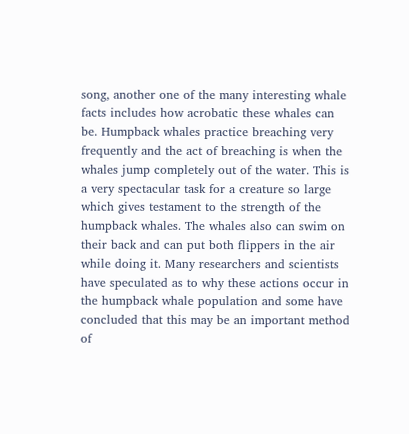song, another one of the many interesting whale facts includes how acrobatic these whales can be. Humpback whales practice breaching very frequently and the act of breaching is when the whales jump completely out of the water. This is a very spectacular task for a creature so large which gives testament to the strength of the humpback whales. The whales also can swim on their back and can put both flippers in the air while doing it. Many researchers and scientists have speculated as to why these actions occur in the humpback whale population and some have concluded that this may be an important method of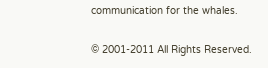communication for the whales.

© 2001-2011 All Rights Reserved.